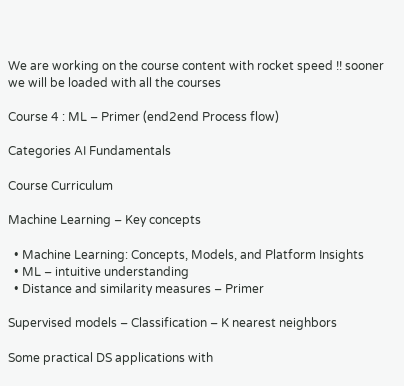We are working on the course content with rocket speed !! sooner we will be loaded with all the courses

Course 4 : ML – Primer (end2end Process flow)

Categories AI Fundamentals

Course Curriculum

Machine Learning – Key concepts

  • Machine Learning: Concepts, Models, and Platform Insights
  • ML – intuitive understanding
  • Distance and similarity measures – Primer

Supervised models – Classification – K nearest neighbors

Some practical DS applications with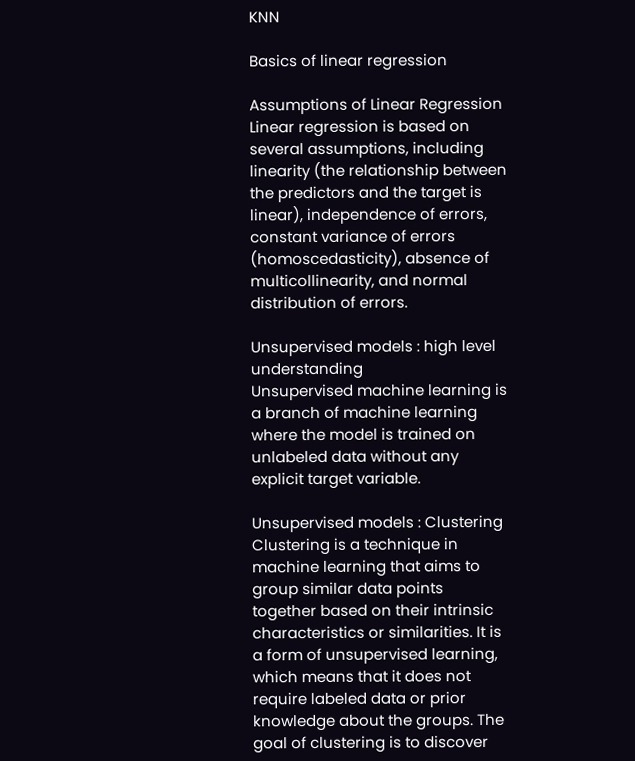KNN

Basics of linear regression

Assumptions of Linear Regression
Linear regression is based on several assumptions, including linearity (the relationship between the predictors and the target is linear), independence of errors, constant variance of errors (homoscedasticity), absence of multicollinearity, and normal distribution of errors.

Unsupervised models : high level understanding
Unsupervised machine learning is a branch of machine learning where the model is trained on unlabeled data without any explicit target variable.

Unsupervised models : Clustering
Clustering is a technique in machine learning that aims to group similar data points together based on their intrinsic characteristics or similarities. It is a form of unsupervised learning, which means that it does not require labeled data or prior knowledge about the groups. The goal of clustering is to discover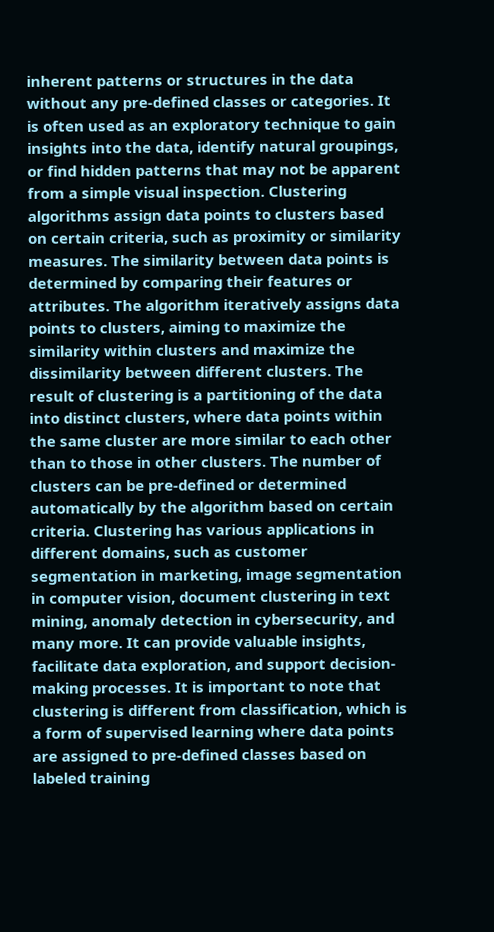inherent patterns or structures in the data without any pre-defined classes or categories. It is often used as an exploratory technique to gain insights into the data, identify natural groupings, or find hidden patterns that may not be apparent from a simple visual inspection. Clustering algorithms assign data points to clusters based on certain criteria, such as proximity or similarity measures. The similarity between data points is determined by comparing their features or attributes. The algorithm iteratively assigns data points to clusters, aiming to maximize the similarity within clusters and maximize the dissimilarity between different clusters. The result of clustering is a partitioning of the data into distinct clusters, where data points within the same cluster are more similar to each other than to those in other clusters. The number of clusters can be pre-defined or determined automatically by the algorithm based on certain criteria. Clustering has various applications in different domains, such as customer segmentation in marketing, image segmentation in computer vision, document clustering in text mining, anomaly detection in cybersecurity, and many more. It can provide valuable insights, facilitate data exploration, and support decision-making processes. It is important to note that clustering is different from classification, which is a form of supervised learning where data points are assigned to pre-defined classes based on labeled training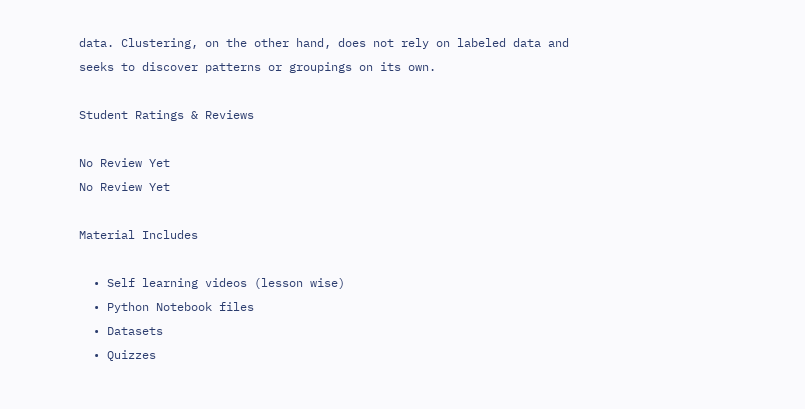data. Clustering, on the other hand, does not rely on labeled data and seeks to discover patterns or groupings on its own.

Student Ratings & Reviews

No Review Yet
No Review Yet

Material Includes

  • Self learning videos (lesson wise)
  • Python Notebook files
  • Datasets
  • Quizzes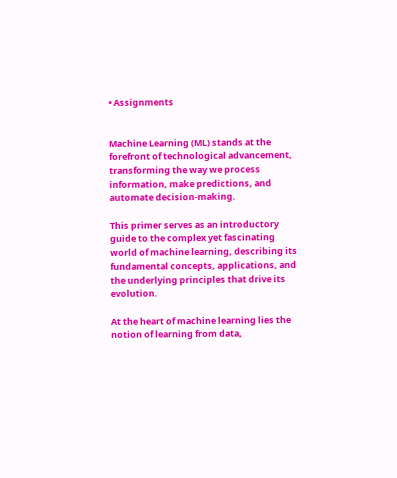• Assignments


Machine Learning (ML) stands at the forefront of technological advancement, transforming the way we process information, make predictions, and automate decision-making.

This primer serves as an introductory guide to the complex yet fascinating world of machine learning, describing its fundamental concepts, applications, and the underlying principles that drive its evolution.

At the heart of machine learning lies the notion of learning from data,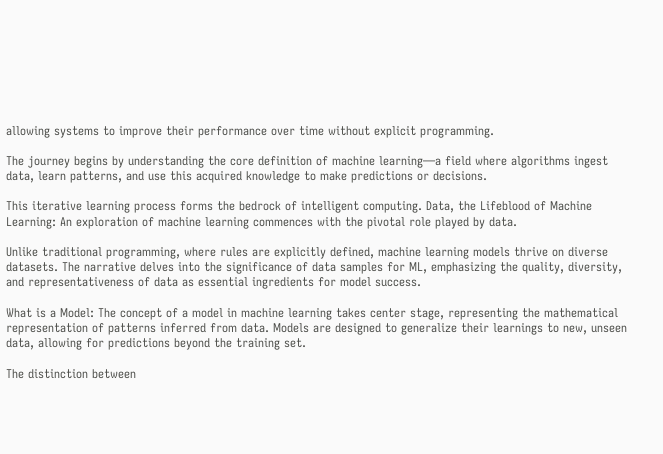allowing systems to improve their performance over time without explicit programming.

The journey begins by understanding the core definition of machine learning—a field where algorithms ingest data, learn patterns, and use this acquired knowledge to make predictions or decisions.

This iterative learning process forms the bedrock of intelligent computing. Data, the Lifeblood of Machine Learning: An exploration of machine learning commences with the pivotal role played by data.

Unlike traditional programming, where rules are explicitly defined, machine learning models thrive on diverse datasets. The narrative delves into the significance of data samples for ML, emphasizing the quality, diversity, and representativeness of data as essential ingredients for model success.

What is a Model: The concept of a model in machine learning takes center stage, representing the mathematical representation of patterns inferred from data. Models are designed to generalize their learnings to new, unseen data, allowing for predictions beyond the training set.

The distinction between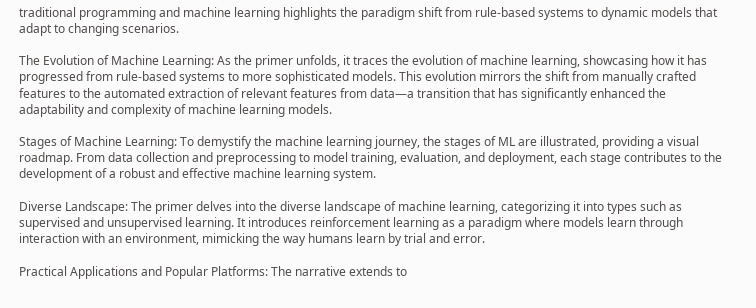traditional programming and machine learning highlights the paradigm shift from rule-based systems to dynamic models that adapt to changing scenarios.

The Evolution of Machine Learning: As the primer unfolds, it traces the evolution of machine learning, showcasing how it has progressed from rule-based systems to more sophisticated models. This evolution mirrors the shift from manually crafted features to the automated extraction of relevant features from data—a transition that has significantly enhanced the adaptability and complexity of machine learning models.

Stages of Machine Learning: To demystify the machine learning journey, the stages of ML are illustrated, providing a visual roadmap. From data collection and preprocessing to model training, evaluation, and deployment, each stage contributes to the development of a robust and effective machine learning system.

Diverse Landscape: The primer delves into the diverse landscape of machine learning, categorizing it into types such as supervised and unsupervised learning. It introduces reinforcement learning as a paradigm where models learn through interaction with an environment, mimicking the way humans learn by trial and error.

Practical Applications and Popular Platforms: The narrative extends to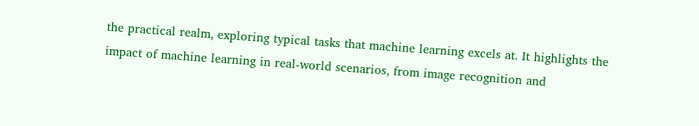the practical realm, exploring typical tasks that machine learning excels at. It highlights the impact of machine learning in real-world scenarios, from image recognition and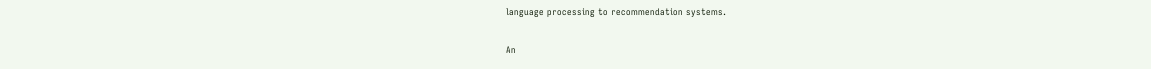language processing to recommendation systems.

An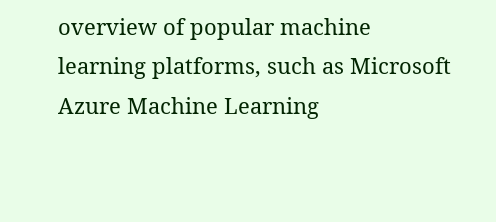overview of popular machine learning platforms, such as Microsoft Azure Machine Learning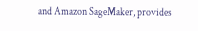and Amazon SageMaker, provides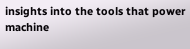insights into the tools that power machine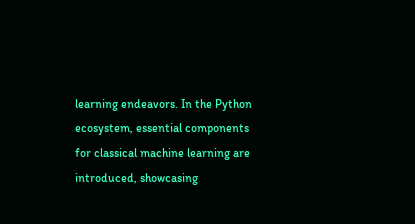learning endeavors. In the Python ecosystem, essential components for classical machine learning are introduced, showcasing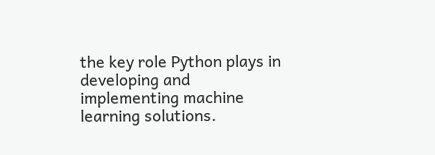the key role Python plays in developing and implementing machine learning solutions.